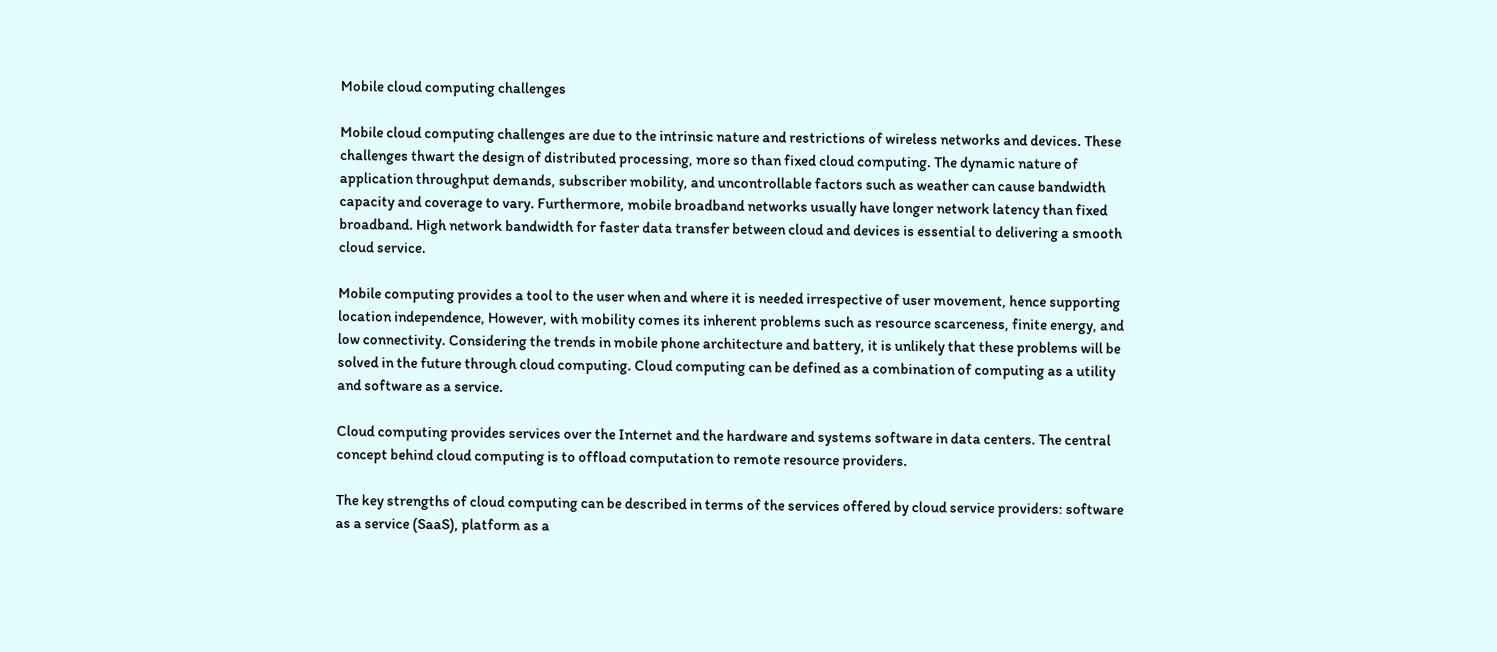Mobile cloud computing challenges

Mobile cloud computing challenges are due to the intrinsic nature and restrictions of wireless networks and devices. These challenges thwart the design of distributed processing, more so than fixed cloud computing. The dynamic nature of application throughput demands, subscriber mobility, and uncontrollable factors such as weather can cause bandwidth capacity and coverage to vary. Furthermore, mobile broadband networks usually have longer network latency than fixed broadband. High network bandwidth for faster data transfer between cloud and devices is essential to delivering a smooth cloud service.

Mobile computing provides a tool to the user when and where it is needed irrespective of user movement, hence supporting location independence, However, with mobility comes its inherent problems such as resource scarceness, finite energy, and low connectivity. Considering the trends in mobile phone architecture and battery, it is unlikely that these problems will be solved in the future through cloud computing. Cloud computing can be defined as a combination of computing as a utility and software as a service.

Cloud computing provides services over the Internet and the hardware and systems software in data centers. The central concept behind cloud computing is to offload computation to remote resource providers.

The key strengths of cloud computing can be described in terms of the services offered by cloud service providers: software as a service (SaaS), platform as a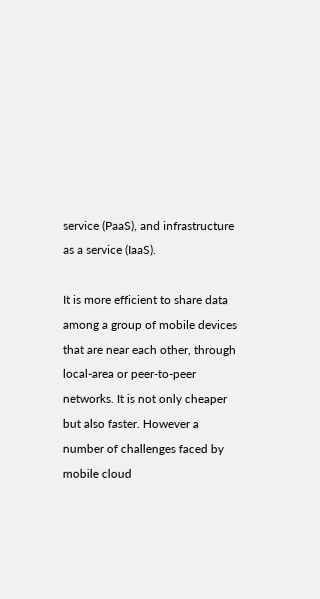service (PaaS), and infrastructure as a service (IaaS).

It is more efficient to share data among a group of mobile devices that are near each other, through local-area or peer-to-peer networks. It is not only cheaper but also faster. However a number of challenges faced by mobile cloud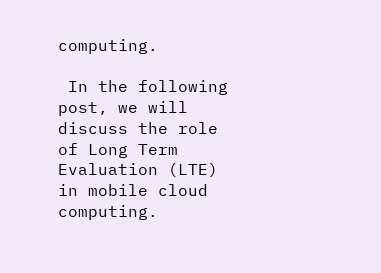computing.

 In the following post, we will discuss the role of Long Term Evaluation (LTE) in mobile cloud computing.